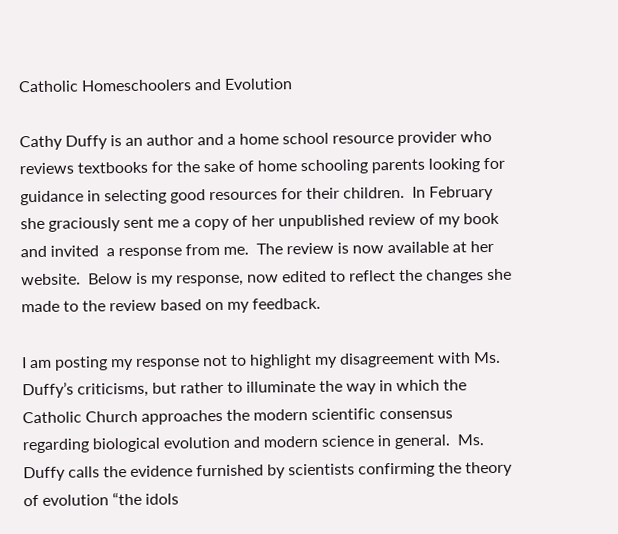Catholic Homeschoolers and Evolution

Cathy Duffy is an author and a home school resource provider who reviews textbooks for the sake of home schooling parents looking for guidance in selecting good resources for their children.  In February she graciously sent me a copy of her unpublished review of my book and invited  a response from me.  The review is now available at her website.  Below is my response, now edited to reflect the changes she made to the review based on my feedback.

I am posting my response not to highlight my disagreement with Ms. Duffy’s criticisms, but rather to illuminate the way in which the Catholic Church approaches the modern scientific consensus regarding biological evolution and modern science in general.  Ms. Duffy calls the evidence furnished by scientists confirming the theory of evolution “the idols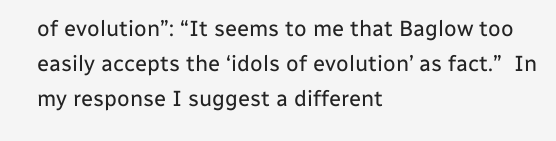of evolution”: “It seems to me that Baglow too easily accepts the ‘idols of evolution’ as fact.”  In my response I suggest a different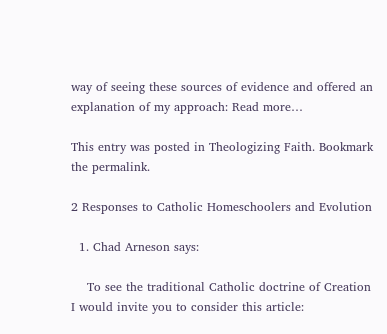way of seeing these sources of evidence and offered an explanation of my approach: Read more…

This entry was posted in Theologizing Faith. Bookmark the permalink.

2 Responses to Catholic Homeschoolers and Evolution

  1. Chad Arneson says:

    To see the traditional Catholic doctrine of Creation I would invite you to consider this article: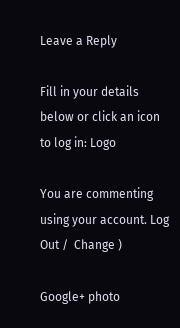Leave a Reply

Fill in your details below or click an icon to log in: Logo

You are commenting using your account. Log Out /  Change )

Google+ photo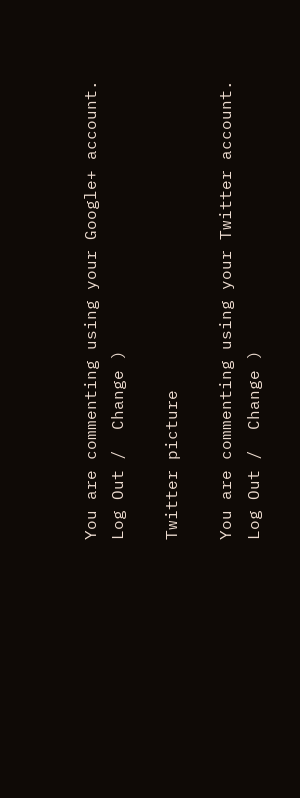You are commenting using your Google+ account. Log Out /  Change )

Twitter picture

You are commenting using your Twitter account. Log Out /  Change )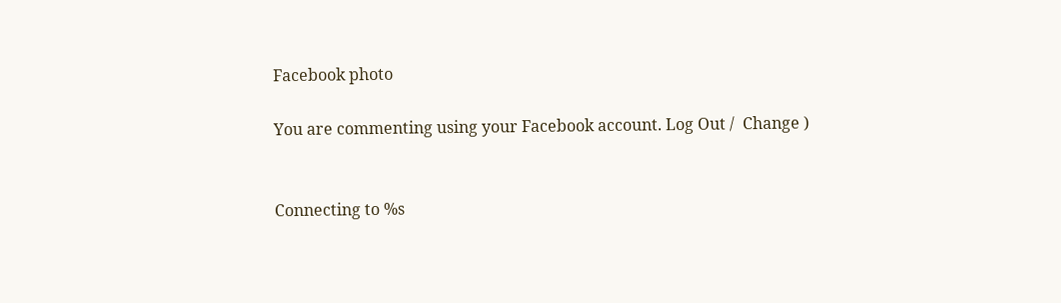Facebook photo

You are commenting using your Facebook account. Log Out /  Change )


Connecting to %s